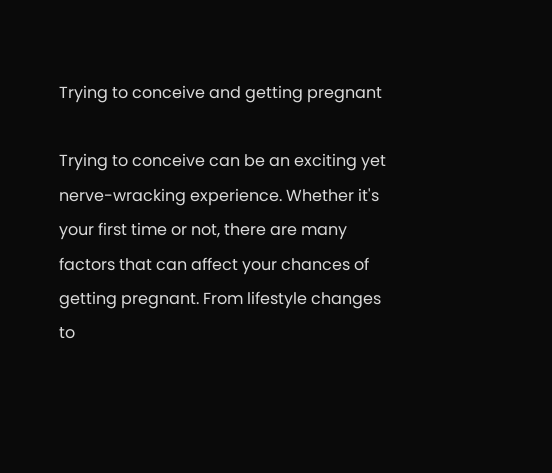Trying to conceive and getting pregnant

Trying to conceive can be an exciting yet nerve-wracking experience. Whether it's your first time or not, there are many factors that can affect your chances of getting pregnant. From lifestyle changes to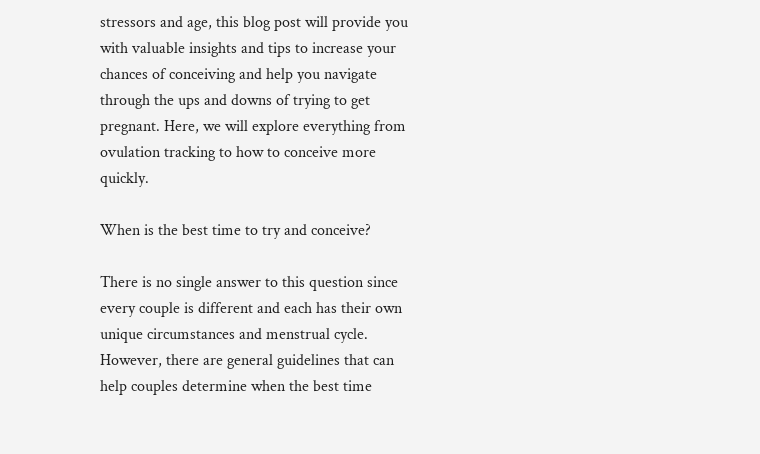stressors and age, this blog post will provide you with valuable insights and tips to increase your chances of conceiving and help you navigate through the ups and downs of trying to get pregnant. Here, we will explore everything from ovulation tracking to how to conceive more quickly.

When is the best time to try and conceive?

There is no single answer to this question since every couple is different and each has their own unique circumstances and menstrual cycle. However, there are general guidelines that can help couples determine when the best time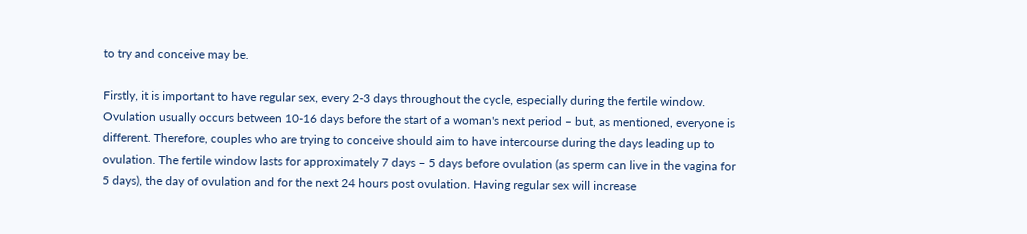to try and conceive may be.

Firstly, it is important to have regular sex, every 2-3 days throughout the cycle, especially during the fertile window. Ovulation usually occurs between 10-16 days before the start of a woman's next period – but, as mentioned, everyone is different. Therefore, couples who are trying to conceive should aim to have intercourse during the days leading up to ovulation. The fertile window lasts for approximately 7 days – 5 days before ovulation (as sperm can live in the vagina for 5 days), the day of ovulation and for the next 24 hours post ovulation. Having regular sex will increase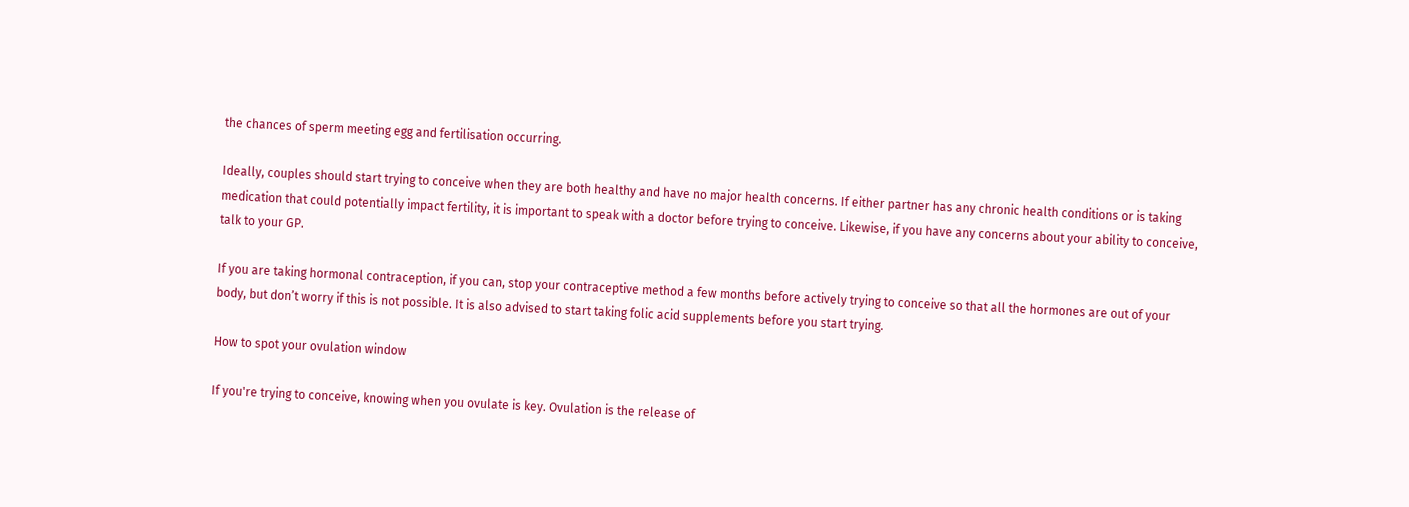the chances of sperm meeting egg and fertilisation occurring.

Ideally, couples should start trying to conceive when they are both healthy and have no major health concerns. If either partner has any chronic health conditions or is taking medication that could potentially impact fertility, it is important to speak with a doctor before trying to conceive. Likewise, if you have any concerns about your ability to conceive, talk to your GP.

If you are taking hormonal contraception, if you can, stop your contraceptive method a few months before actively trying to conceive so that all the hormones are out of your body, but don’t worry if this is not possible. It is also advised to start taking folic acid supplements before you start trying.

How to spot your ovulation window

If you're trying to conceive, knowing when you ovulate is key. Ovulation is the release of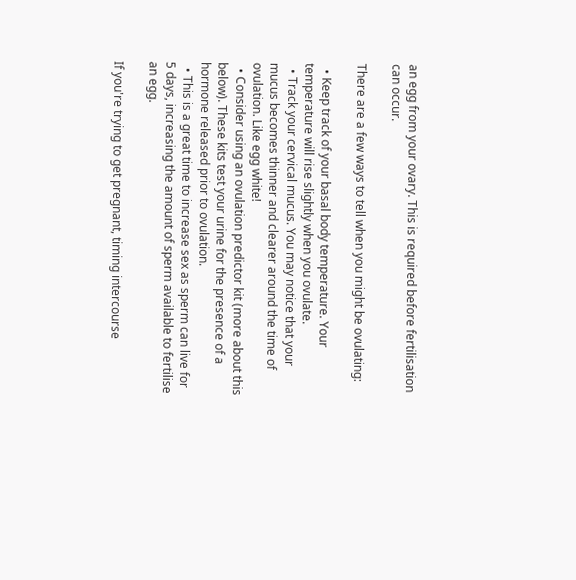an egg from your ovary. This is required before fertilisation can occur.

There are a few ways to tell when you might be ovulating:

  • Keep track of your basal body temperature. Your temperature will rise slightly when you ovulate.
  • Track your cervical mucus. You may notice that your mucus becomes thinner and clearer around the time of ovulation. Like egg white!
  • Consider using an ovulation predictor kit (more about this below). These kits test your urine for the presence of a hormone released prior to ovulation.
  • This is a great time to increase sex as sperm can live for 5 days, increasing the amount of sperm available to fertilise an egg.

If you're trying to get pregnant, timing intercourse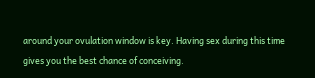around your ovulation window is key. Having sex during this time gives you the best chance of conceiving.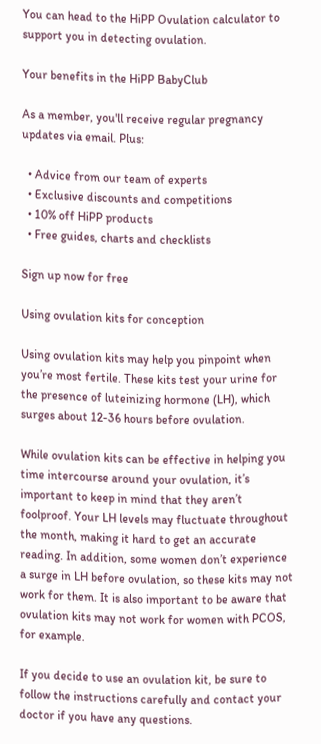You can head to the HiPP Ovulation calculator to support you in detecting ovulation.

Your benefits in the HiPP BabyClub

As a member, you'll receive regular pregnancy updates via email. Plus:

  • Advice from our team of experts
  • Exclusive discounts and competitions
  • 10% off HiPP products
  • Free guides, charts and checklists

Sign up now for free

Using ovulation kits for conception

Using ovulation kits may help you pinpoint when you’re most fertile. These kits test your urine for the presence of luteinizing hormone (LH), which surges about 12-36 hours before ovulation.

While ovulation kits can be effective in helping you time intercourse around your ovulation, it’s important to keep in mind that they aren’t foolproof. Your LH levels may fluctuate throughout the month, making it hard to get an accurate reading. In addition, some women don’t experience a surge in LH before ovulation, so these kits may not work for them. It is also important to be aware that ovulation kits may not work for women with PCOS, for example.

If you decide to use an ovulation kit, be sure to follow the instructions carefully and contact your doctor if you have any questions.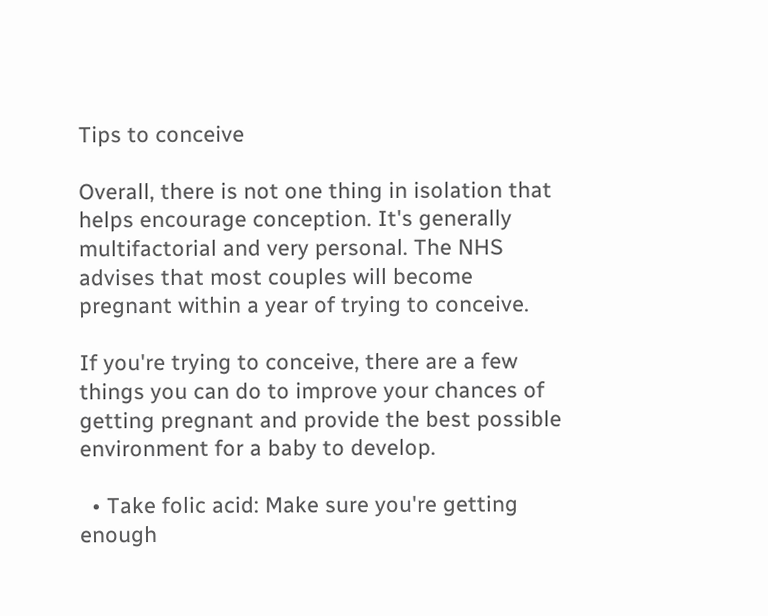Tips to conceive

Overall, there is not one thing in isolation that helps encourage conception. It's generally multifactorial and very personal. The NHS advises that most couples will become pregnant within a year of trying to conceive.

If you're trying to conceive, there are a few things you can do to improve your chances of getting pregnant and provide the best possible environment for a baby to develop.

  • Take folic acid: Make sure you're getting enough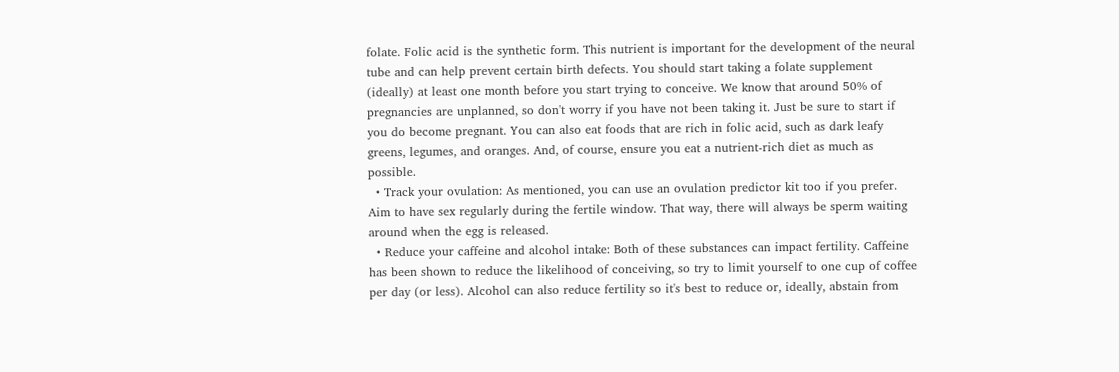folate. Folic acid is the synthetic form. This nutrient is important for the development of the neural tube and can help prevent certain birth defects. You should start taking a folate supplement (ideally) at least one month before you start trying to conceive. We know that around 50% of pregnancies are unplanned, so don't worry if you have not been taking it. Just be sure to start if you do become pregnant. You can also eat foods that are rich in folic acid, such as dark leafy greens, legumes, and oranges. And, of course, ensure you eat a nutrient-rich diet as much as possible.
  • Track your ovulation: As mentioned, you can use an ovulation predictor kit too if you prefer. Aim to have sex regularly during the fertile window. That way, there will always be sperm waiting around when the egg is released.
  • Reduce your caffeine and alcohol intake: Both of these substances can impact fertility. Caffeine has been shown to reduce the likelihood of conceiving, so try to limit yourself to one cup of coffee per day (or less). Alcohol can also reduce fertility so it's best to reduce or, ideally, abstain from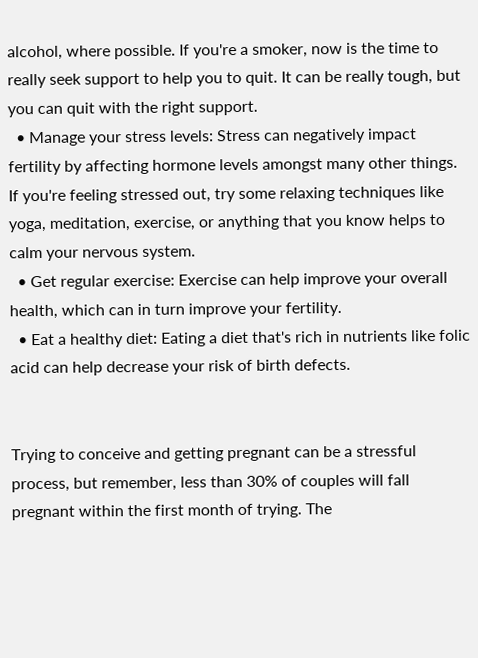alcohol, where possible. If you're a smoker, now is the time to really seek support to help you to quit. It can be really tough, but you can quit with the right support.
  • Manage your stress levels: Stress can negatively impact fertility by affecting hormone levels amongst many other things. If you're feeling stressed out, try some relaxing techniques like yoga, meditation, exercise, or anything that you know helps to calm your nervous system.
  • Get regular exercise: Exercise can help improve your overall health, which can in turn improve your fertility.
  • Eat a healthy diet: Eating a diet that's rich in nutrients like folic acid can help decrease your risk of birth defects.


Trying to conceive and getting pregnant can be a stressful process, but remember, less than 30% of couples will fall pregnant within the first month of trying. The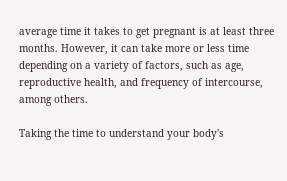average time it takes to get pregnant is at least three months. However, it can take more or less time depending on a variety of factors, such as age, reproductive health, and frequency of intercourse, among others.

Taking the time to understand your body's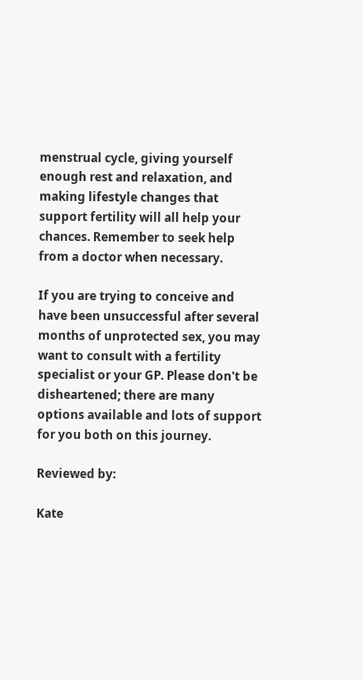menstrual cycle, giving yourself enough rest and relaxation, and making lifestyle changes that support fertility will all help your chances. Remember to seek help from a doctor when necessary.

If you are trying to conceive and have been unsuccessful after several months of unprotected sex, you may want to consult with a fertility specialist or your GP. Please don't be disheartened; there are many options available and lots of support for you both on this journey.

Reviewed by:

Kate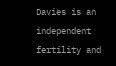Davies is an independent fertility and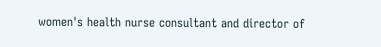women's health nurse consultant and director of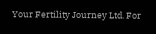Your Fertility Journey Ltd. For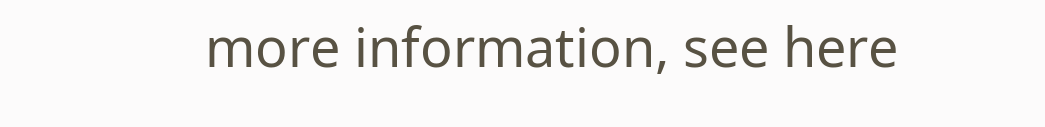more information, see here